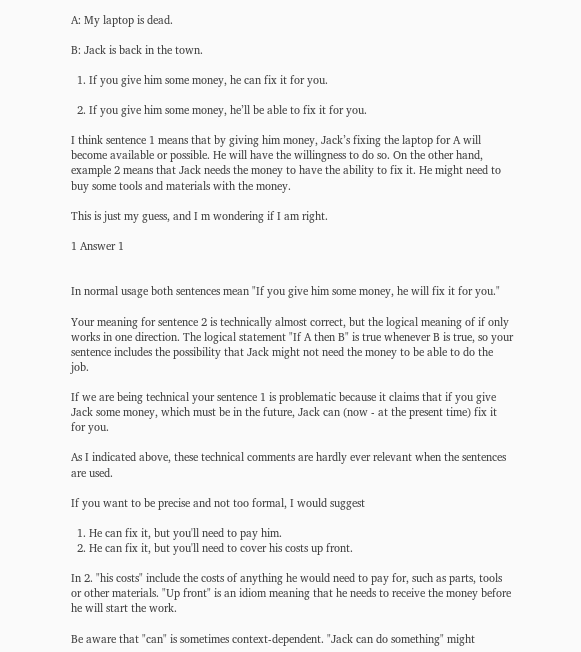A: My laptop is dead.

B: Jack is back in the town.

  1. If you give him some money, he can fix it for you.

  2. If you give him some money, he’ll be able to fix it for you.

I think sentence 1 means that by giving him money, Jack’s fixing the laptop for A will become available or possible. He will have the willingness to do so. On the other hand, example 2 means that Jack needs the money to have the ability to fix it. He might need to buy some tools and materials with the money.

This is just my guess, and I m wondering if I am right.

1 Answer 1


In normal usage both sentences mean "If you give him some money, he will fix it for you."

Your meaning for sentence 2 is technically almost correct, but the logical meaning of if only works in one direction. The logical statement "If A then B" is true whenever B is true, so your sentence includes the possibility that Jack might not need the money to be able to do the job.

If we are being technical your sentence 1 is problematic because it claims that if you give Jack some money, which must be in the future, Jack can (now - at the present time) fix it for you.

As I indicated above, these technical comments are hardly ever relevant when the sentences are used.

If you want to be precise and not too formal, I would suggest

  1. He can fix it, but you'll need to pay him.
  2. He can fix it, but you'll need to cover his costs up front.

In 2. "his costs" include the costs of anything he would need to pay for, such as parts, tools or other materials. "Up front" is an idiom meaning that he needs to receive the money before he will start the work.

Be aware that "can" is sometimes context-dependent. "Jack can do something" might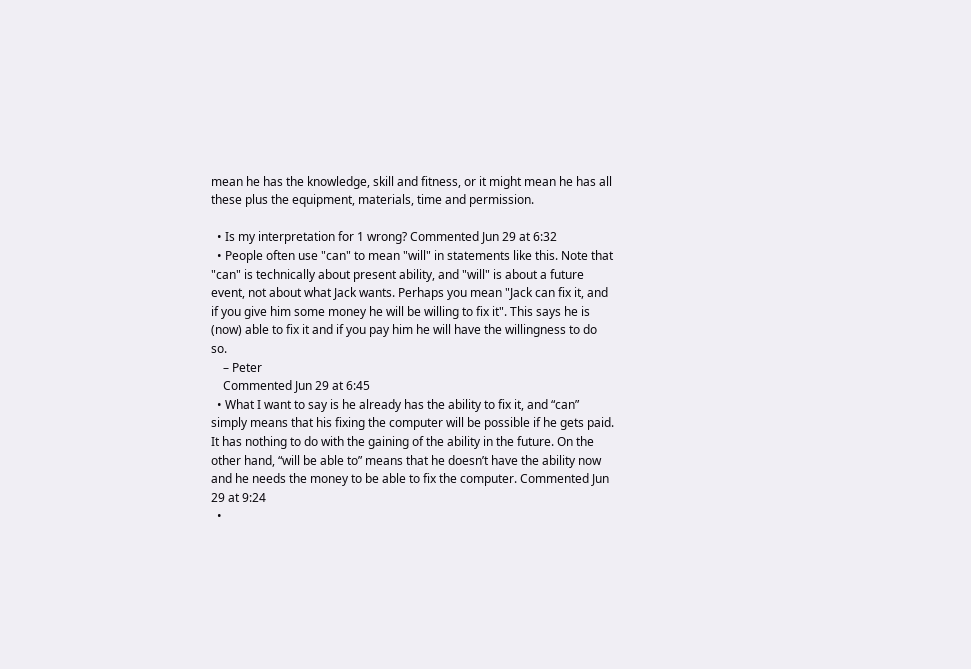mean he has the knowledge, skill and fitness, or it might mean he has all these plus the equipment, materials, time and permission.

  • Is my interpretation for 1 wrong? Commented Jun 29 at 6:32
  • People often use "can" to mean "will" in statements like this. Note that "can" is technically about present ability, and "will" is about a future event, not about what Jack wants. Perhaps you mean "Jack can fix it, and if you give him some money he will be willing to fix it". This says he is (now) able to fix it and if you pay him he will have the willingness to do so.
    – Peter
    Commented Jun 29 at 6:45
  • What I want to say is he already has the ability to fix it, and “can” simply means that his fixing the computer will be possible if he gets paid. It has nothing to do with the gaining of the ability in the future. On the other hand, “will be able to” means that he doesn’t have the ability now and he needs the money to be able to fix the computer. Commented Jun 29 at 9:24
  •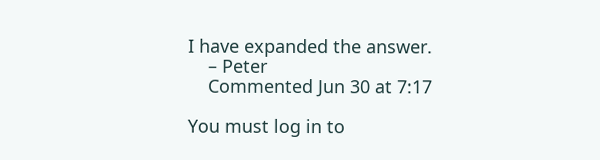I have expanded the answer.
    – Peter
    Commented Jun 30 at 7:17

You must log in to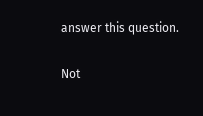answer this question.

Not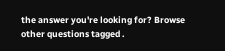the answer you're looking for? Browse other questions tagged .